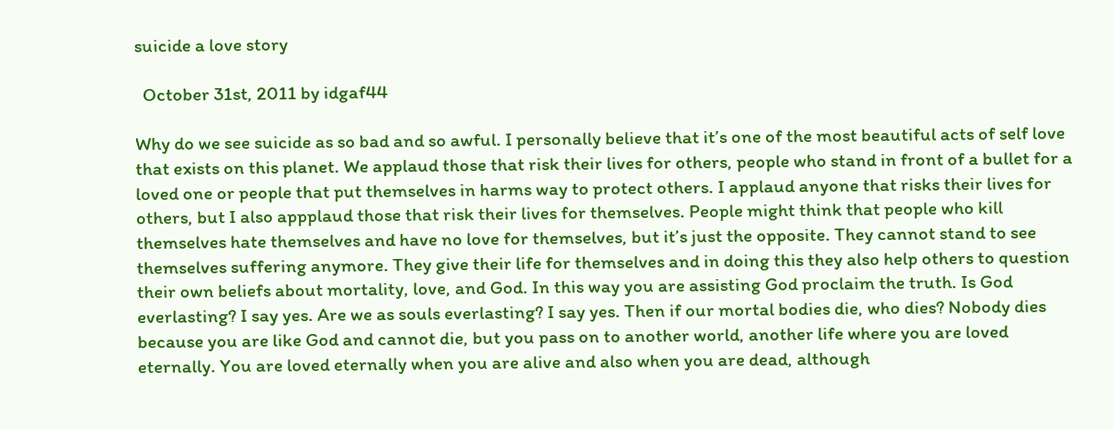suicide a love story

  October 31st, 2011 by idgaf44

Why do we see suicide as so bad and so awful. I personally believe that it’s one of the most beautiful acts of self love that exists on this planet. We applaud those that risk their lives for others, people who stand in front of a bullet for a loved one or people that put themselves in harms way to protect others. I applaud anyone that risks their lives for others, but I also appplaud those that risk their lives for themselves. People might think that people who kill themselves hate themselves and have no love for themselves, but it’s just the opposite. They cannot stand to see themselves suffering anymore. They give their life for themselves and in doing this they also help others to question their own beliefs about mortality, love, and God. In this way you are assisting God proclaim the truth. Is God everlasting? I say yes. Are we as souls everlasting? I say yes. Then if our mortal bodies die, who dies? Nobody dies because you are like God and cannot die, but you pass on to another world, another life where you are loved eternally. You are loved eternally when you are alive and also when you are dead, although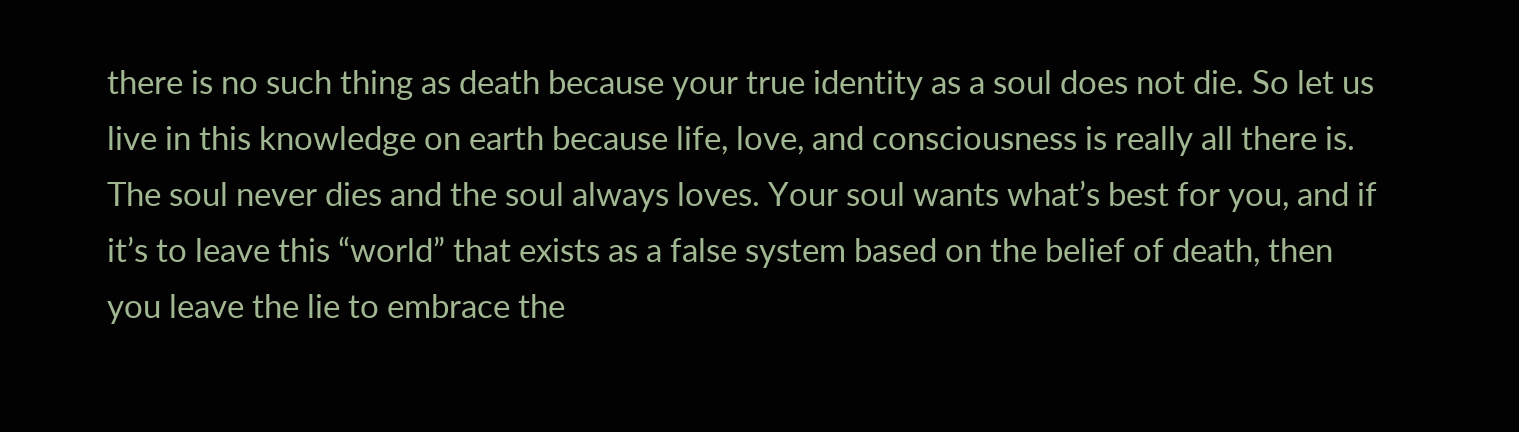there is no such thing as death because your true identity as a soul does not die. So let us live in this knowledge on earth because life, love, and consciousness is really all there is. The soul never dies and the soul always loves. Your soul wants what’s best for you, and if it’s to leave this “world” that exists as a false system based on the belief of death, then you leave the lie to embrace the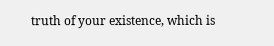truth of your existence, which is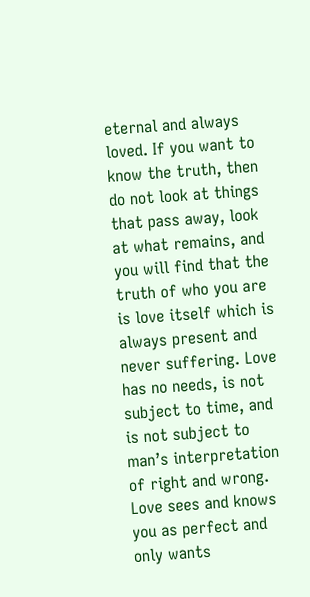eternal and always loved. If you want to know the truth, then do not look at things that pass away, look at what remains, and you will find that the truth of who you are is love itself which is always present and never suffering. Love has no needs, is not subject to time, and is not subject to man’s interpretation of right and wrong. Love sees and knows you as perfect and only wants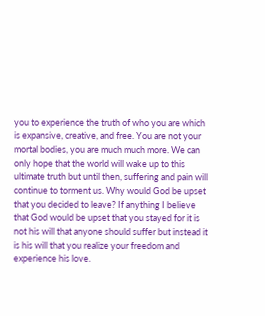you to experience the truth of who you are which is expansive, creative, and free. You are not your mortal bodies, you are much much more. We can only hope that the world will wake up to this ultimate truth but until then, suffering and pain will continue to torment us. Why would God be upset that you decided to leave? If anything I believe that God would be upset that you stayed for it is not his will that anyone should suffer but instead it is his will that you realize your freedom and experience his love.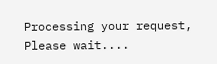Processing your request, Please wait....